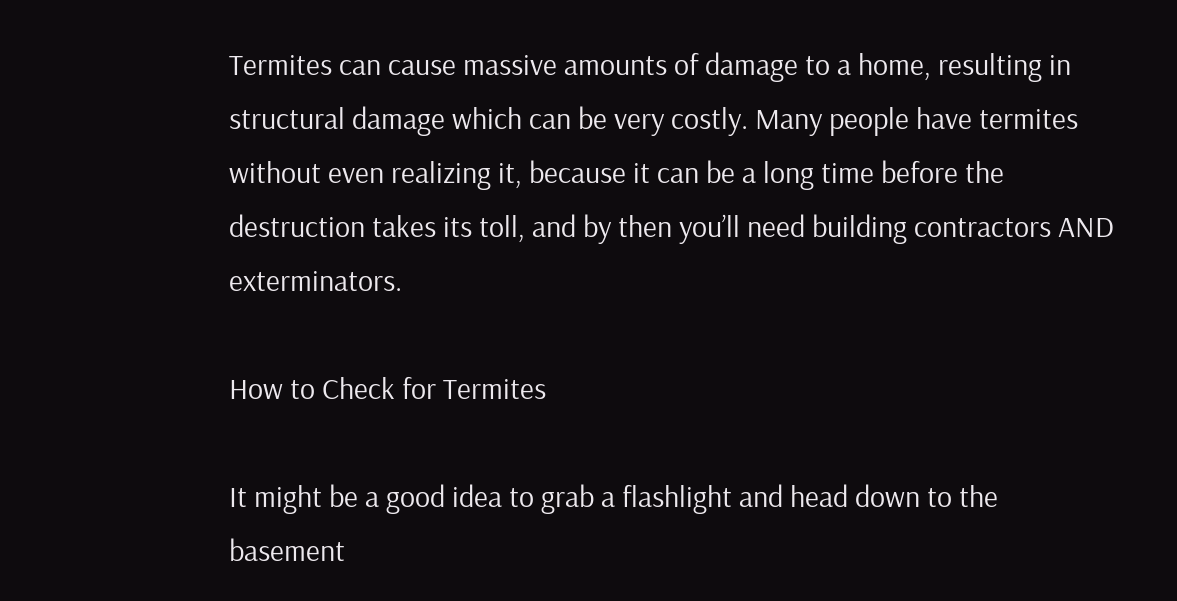Termites can cause massive amounts of damage to a home, resulting in structural damage which can be very costly. Many people have termites without even realizing it, because it can be a long time before the destruction takes its toll, and by then you’ll need building contractors AND exterminators.

How to Check for Termites

It might be a good idea to grab a flashlight and head down to the basement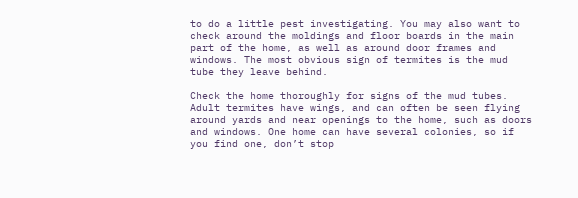to do a little pest investigating. You may also want to check around the moldings and floor boards in the main part of the home, as well as around door frames and windows. The most obvious sign of termites is the mud tube they leave behind.

Check the home thoroughly for signs of the mud tubes. Adult termites have wings, and can often be seen flying around yards and near openings to the home, such as doors and windows. One home can have several colonies, so if you find one, don’t stop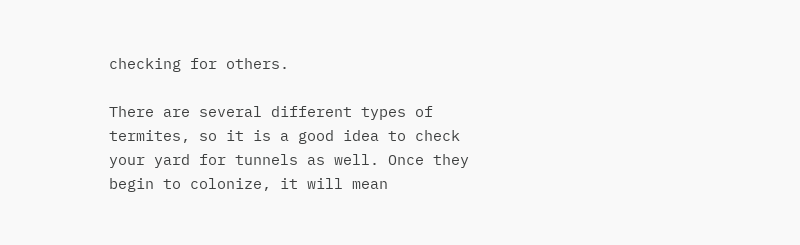checking for others.

There are several different types of termites, so it is a good idea to check your yard for tunnels as well. Once they begin to colonize, it will mean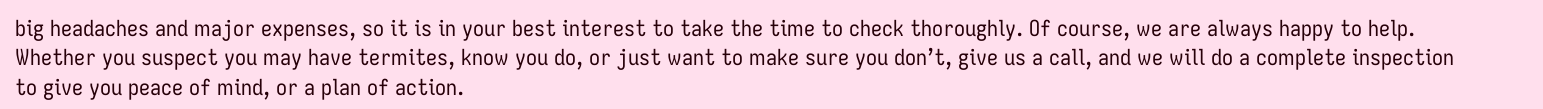big headaches and major expenses, so it is in your best interest to take the time to check thoroughly. Of course, we are always happy to help. Whether you suspect you may have termites, know you do, or just want to make sure you don’t, give us a call, and we will do a complete inspection to give you peace of mind, or a plan of action.